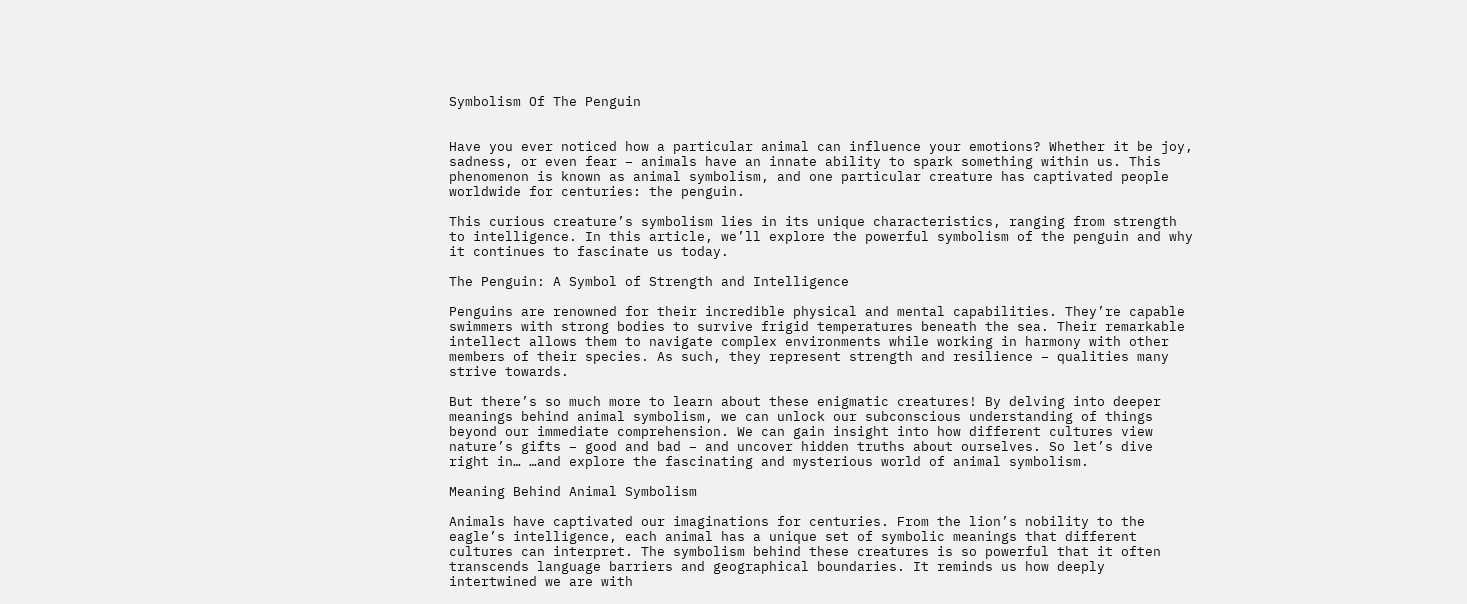Symbolism Of The Penguin


Have you ever noticed how a particular animal can influence your emotions? Whether it be joy, sadness, or even fear – animals have an innate ability to spark something within us. This phenomenon is known as animal symbolism, and one particular creature has captivated people worldwide for centuries: the penguin.

This curious creature’s symbolism lies in its unique characteristics, ranging from strength to intelligence. In this article, we’ll explore the powerful symbolism of the penguin and why it continues to fascinate us today.

The Penguin: A Symbol of Strength and Intelligence

Penguins are renowned for their incredible physical and mental capabilities. They’re capable swimmers with strong bodies to survive frigid temperatures beneath the sea. Their remarkable intellect allows them to navigate complex environments while working in harmony with other members of their species. As such, they represent strength and resilience – qualities many strive towards.

But there’s so much more to learn about these enigmatic creatures! By delving into deeper meanings behind animal symbolism, we can unlock our subconscious understanding of things beyond our immediate comprehension. We can gain insight into how different cultures view nature’s gifts – good and bad – and uncover hidden truths about ourselves. So let’s dive right in… …and explore the fascinating and mysterious world of animal symbolism.

Meaning Behind Animal Symbolism

Animals have captivated our imaginations for centuries. From the lion’s nobility to the eagle’s intelligence, each animal has a unique set of symbolic meanings that different cultures can interpret. The symbolism behind these creatures is so powerful that it often transcends language barriers and geographical boundaries. It reminds us how deeply intertwined we are with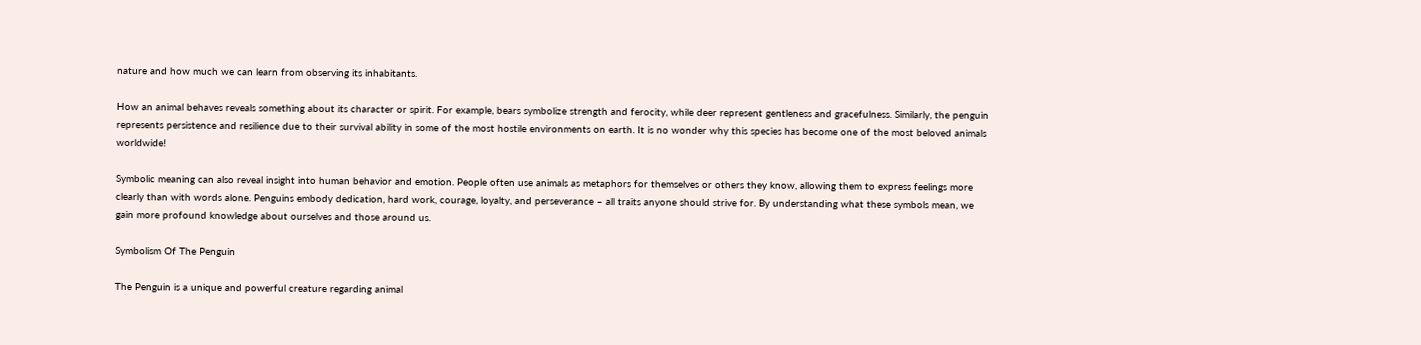nature and how much we can learn from observing its inhabitants.

How an animal behaves reveals something about its character or spirit. For example, bears symbolize strength and ferocity, while deer represent gentleness and gracefulness. Similarly, the penguin represents persistence and resilience due to their survival ability in some of the most hostile environments on earth. It is no wonder why this species has become one of the most beloved animals worldwide!

Symbolic meaning can also reveal insight into human behavior and emotion. People often use animals as metaphors for themselves or others they know, allowing them to express feelings more clearly than with words alone. Penguins embody dedication, hard work, courage, loyalty, and perseverance – all traits anyone should strive for. By understanding what these symbols mean, we gain more profound knowledge about ourselves and those around us.

Symbolism Of The Penguin

The Penguin is a unique and powerful creature regarding animal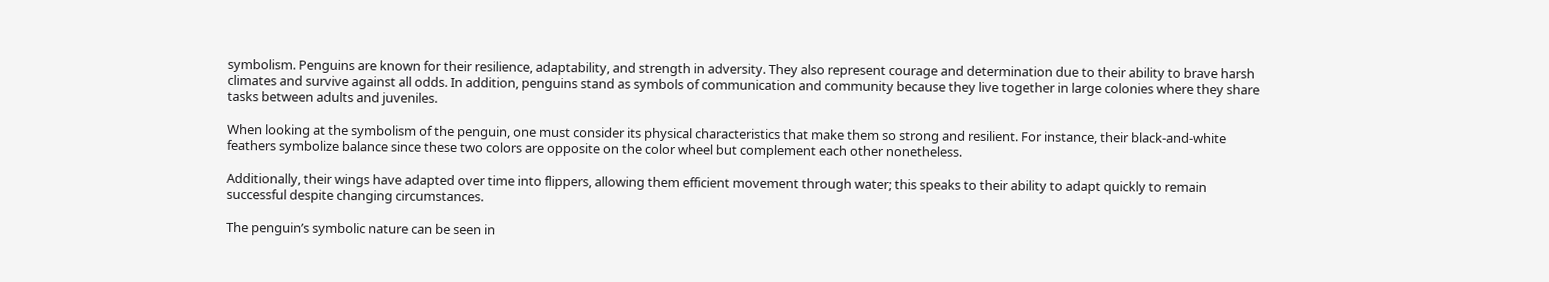symbolism. Penguins are known for their resilience, adaptability, and strength in adversity. They also represent courage and determination due to their ability to brave harsh climates and survive against all odds. In addition, penguins stand as symbols of communication and community because they live together in large colonies where they share tasks between adults and juveniles.

When looking at the symbolism of the penguin, one must consider its physical characteristics that make them so strong and resilient. For instance, their black-and-white feathers symbolize balance since these two colors are opposite on the color wheel but complement each other nonetheless.

Additionally, their wings have adapted over time into flippers, allowing them efficient movement through water; this speaks to their ability to adapt quickly to remain successful despite changing circumstances.

The penguin’s symbolic nature can be seen in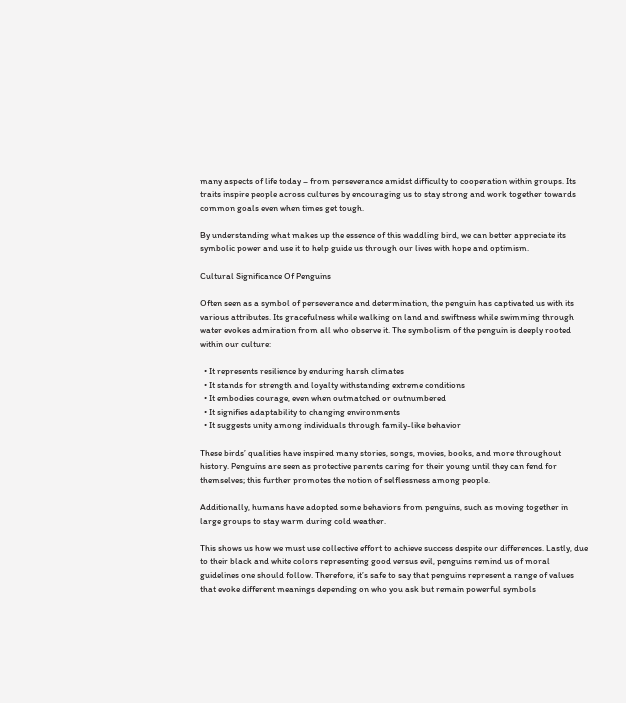many aspects of life today – from perseverance amidst difficulty to cooperation within groups. Its traits inspire people across cultures by encouraging us to stay strong and work together towards common goals even when times get tough.

By understanding what makes up the essence of this waddling bird, we can better appreciate its symbolic power and use it to help guide us through our lives with hope and optimism.

Cultural Significance Of Penguins

Often seen as a symbol of perseverance and determination, the penguin has captivated us with its various attributes. Its gracefulness while walking on land and swiftness while swimming through water evokes admiration from all who observe it. The symbolism of the penguin is deeply rooted within our culture:

  • It represents resilience by enduring harsh climates
  • It stands for strength and loyalty withstanding extreme conditions
  • It embodies courage, even when outmatched or outnumbered
  • It signifies adaptability to changing environments
  • It suggests unity among individuals through family-like behavior

These birds’ qualities have inspired many stories, songs, movies, books, and more throughout history. Penguins are seen as protective parents caring for their young until they can fend for themselves; this further promotes the notion of selflessness among people.

Additionally, humans have adopted some behaviors from penguins, such as moving together in large groups to stay warm during cold weather.

This shows us how we must use collective effort to achieve success despite our differences. Lastly, due to their black and white colors representing good versus evil, penguins remind us of moral guidelines one should follow. Therefore, it’s safe to say that penguins represent a range of values that evoke different meanings depending on who you ask but remain powerful symbols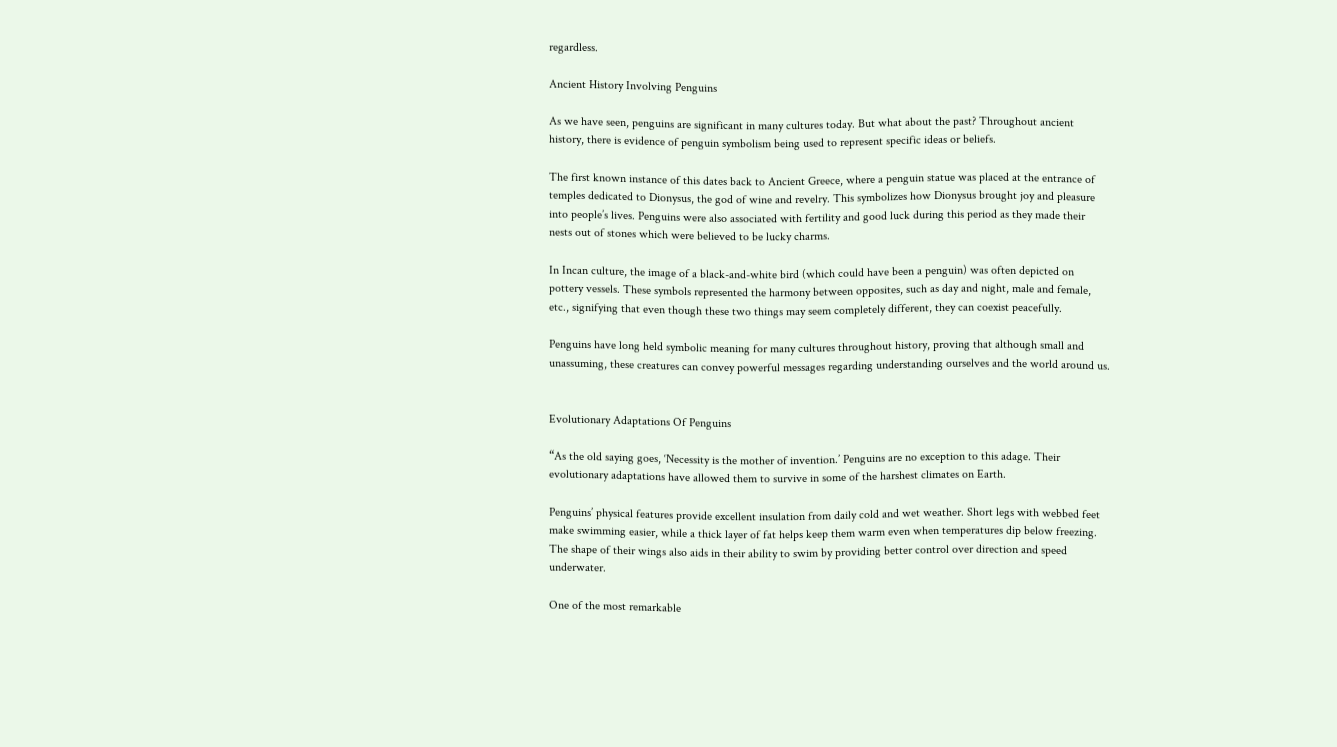regardless.

Ancient History Involving Penguins

As we have seen, penguins are significant in many cultures today. But what about the past? Throughout ancient history, there is evidence of penguin symbolism being used to represent specific ideas or beliefs.

The first known instance of this dates back to Ancient Greece, where a penguin statue was placed at the entrance of temples dedicated to Dionysus, the god of wine and revelry. This symbolizes how Dionysus brought joy and pleasure into people’s lives. Penguins were also associated with fertility and good luck during this period as they made their nests out of stones which were believed to be lucky charms.

In Incan culture, the image of a black-and-white bird (which could have been a penguin) was often depicted on pottery vessels. These symbols represented the harmony between opposites, such as day and night, male and female, etc., signifying that even though these two things may seem completely different, they can coexist peacefully.

Penguins have long held symbolic meaning for many cultures throughout history, proving that although small and unassuming, these creatures can convey powerful messages regarding understanding ourselves and the world around us.


Evolutionary Adaptations Of Penguins

“As the old saying goes, ‘Necessity is the mother of invention.’ Penguins are no exception to this adage. Their evolutionary adaptations have allowed them to survive in some of the harshest climates on Earth.

Penguins’ physical features provide excellent insulation from daily cold and wet weather. Short legs with webbed feet make swimming easier, while a thick layer of fat helps keep them warm even when temperatures dip below freezing. The shape of their wings also aids in their ability to swim by providing better control over direction and speed underwater.

One of the most remarkable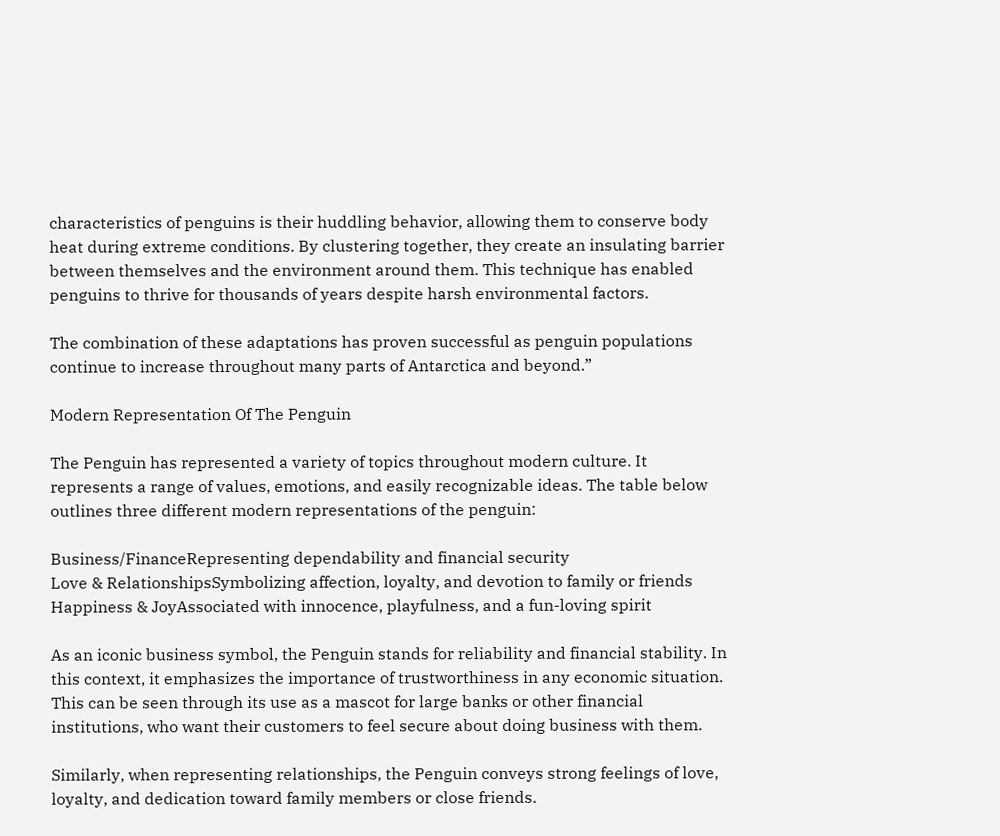characteristics of penguins is their huddling behavior, allowing them to conserve body heat during extreme conditions. By clustering together, they create an insulating barrier between themselves and the environment around them. This technique has enabled penguins to thrive for thousands of years despite harsh environmental factors.

The combination of these adaptations has proven successful as penguin populations continue to increase throughout many parts of Antarctica and beyond.”

Modern Representation Of The Penguin

The Penguin has represented a variety of topics throughout modern culture. It represents a range of values, emotions, and easily recognizable ideas. The table below outlines three different modern representations of the penguin:

Business/FinanceRepresenting dependability and financial security
Love & RelationshipsSymbolizing affection, loyalty, and devotion to family or friends
Happiness & JoyAssociated with innocence, playfulness, and a fun-loving spirit

As an iconic business symbol, the Penguin stands for reliability and financial stability. In this context, it emphasizes the importance of trustworthiness in any economic situation. This can be seen through its use as a mascot for large banks or other financial institutions, who want their customers to feel secure about doing business with them.

Similarly, when representing relationships, the Penguin conveys strong feelings of love, loyalty, and dedication toward family members or close friends.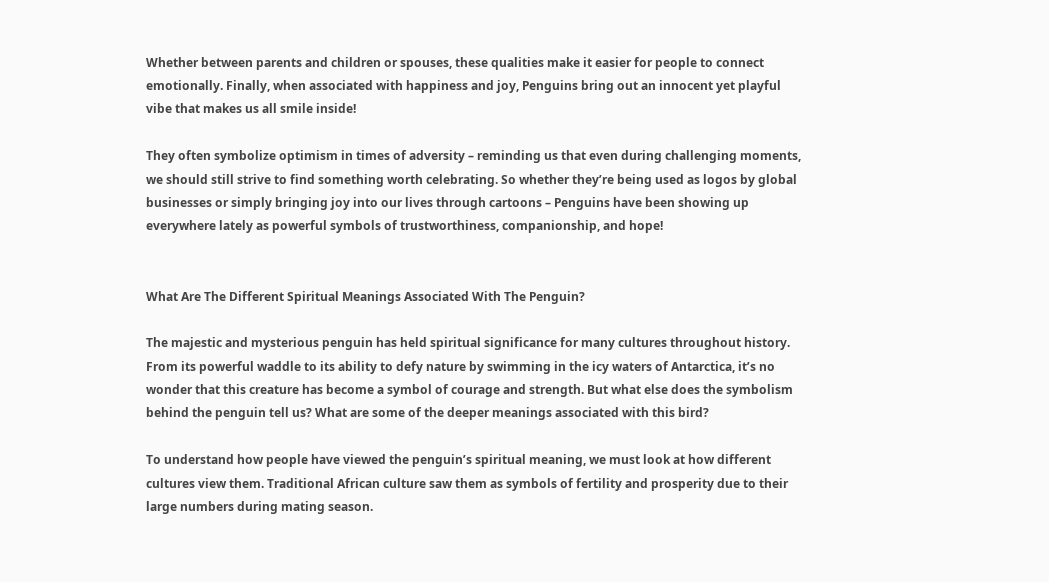Whether between parents and children or spouses, these qualities make it easier for people to connect emotionally. Finally, when associated with happiness and joy, Penguins bring out an innocent yet playful vibe that makes us all smile inside!

They often symbolize optimism in times of adversity – reminding us that even during challenging moments, we should still strive to find something worth celebrating. So whether they’re being used as logos by global businesses or simply bringing joy into our lives through cartoons – Penguins have been showing up everywhere lately as powerful symbols of trustworthiness, companionship, and hope!


What Are The Different Spiritual Meanings Associated With The Penguin?

The majestic and mysterious penguin has held spiritual significance for many cultures throughout history. From its powerful waddle to its ability to defy nature by swimming in the icy waters of Antarctica, it’s no wonder that this creature has become a symbol of courage and strength. But what else does the symbolism behind the penguin tell us? What are some of the deeper meanings associated with this bird?

To understand how people have viewed the penguin’s spiritual meaning, we must look at how different cultures view them. Traditional African culture saw them as symbols of fertility and prosperity due to their large numbers during mating season.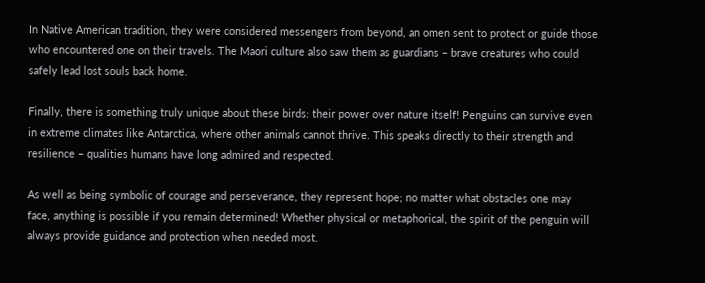In Native American tradition, they were considered messengers from beyond, an omen sent to protect or guide those who encountered one on their travels. The Maori culture also saw them as guardians – brave creatures who could safely lead lost souls back home.

Finally, there is something truly unique about these birds: their power over nature itself! Penguins can survive even in extreme climates like Antarctica, where other animals cannot thrive. This speaks directly to their strength and resilience – qualities humans have long admired and respected.

As well as being symbolic of courage and perseverance, they represent hope; no matter what obstacles one may face, anything is possible if you remain determined! Whether physical or metaphorical, the spirit of the penguin will always provide guidance and protection when needed most.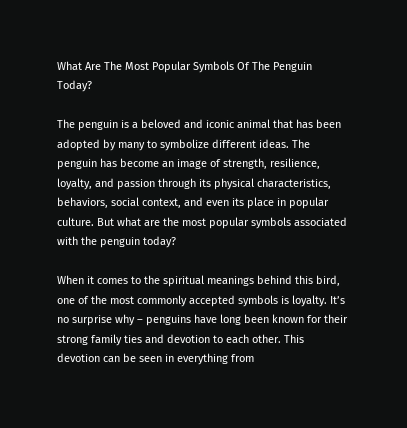What Are The Most Popular Symbols Of The Penguin Today?

The penguin is a beloved and iconic animal that has been adopted by many to symbolize different ideas. The penguin has become an image of strength, resilience, loyalty, and passion through its physical characteristics, behaviors, social context, and even its place in popular culture. But what are the most popular symbols associated with the penguin today?

When it comes to the spiritual meanings behind this bird, one of the most commonly accepted symbols is loyalty. It’s no surprise why – penguins have long been known for their strong family ties and devotion to each other. This devotion can be seen in everything from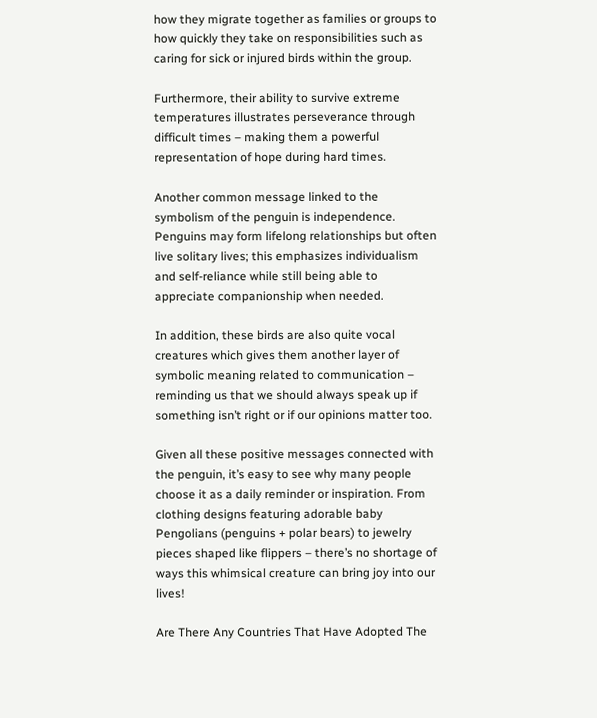how they migrate together as families or groups to how quickly they take on responsibilities such as caring for sick or injured birds within the group.

Furthermore, their ability to survive extreme temperatures illustrates perseverance through difficult times – making them a powerful representation of hope during hard times.

Another common message linked to the symbolism of the penguin is independence. Penguins may form lifelong relationships but often live solitary lives; this emphasizes individualism and self-reliance while still being able to appreciate companionship when needed.

In addition, these birds are also quite vocal creatures which gives them another layer of symbolic meaning related to communication – reminding us that we should always speak up if something isn’t right or if our opinions matter too.

Given all these positive messages connected with the penguin, it’s easy to see why many people choose it as a daily reminder or inspiration. From clothing designs featuring adorable baby Pengolians (penguins + polar bears) to jewelry pieces shaped like flippers – there’s no shortage of ways this whimsical creature can bring joy into our lives!

Are There Any Countries That Have Adopted The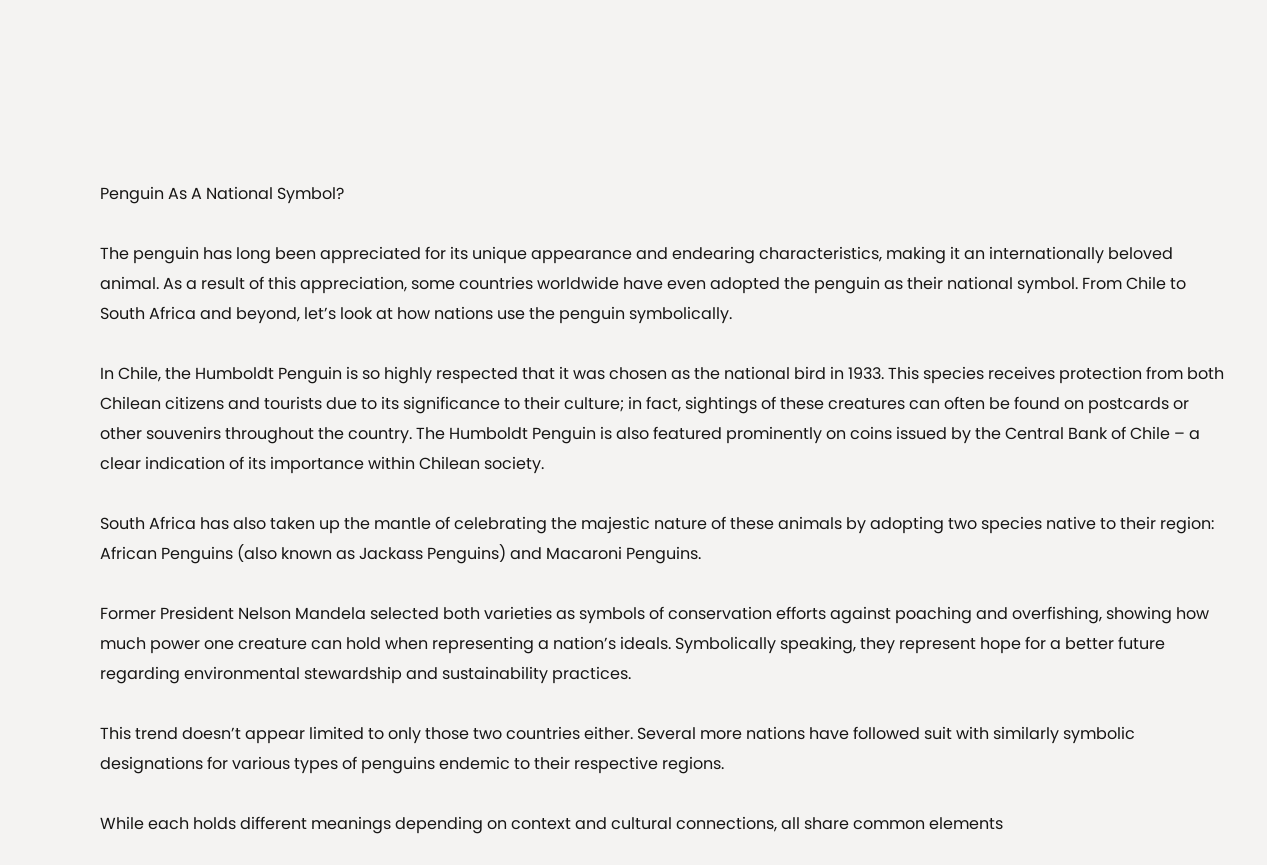Penguin As A National Symbol?

The penguin has long been appreciated for its unique appearance and endearing characteristics, making it an internationally beloved animal. As a result of this appreciation, some countries worldwide have even adopted the penguin as their national symbol. From Chile to South Africa and beyond, let’s look at how nations use the penguin symbolically.

In Chile, the Humboldt Penguin is so highly respected that it was chosen as the national bird in 1933. This species receives protection from both Chilean citizens and tourists due to its significance to their culture; in fact, sightings of these creatures can often be found on postcards or other souvenirs throughout the country. The Humboldt Penguin is also featured prominently on coins issued by the Central Bank of Chile – a clear indication of its importance within Chilean society.

South Africa has also taken up the mantle of celebrating the majestic nature of these animals by adopting two species native to their region: African Penguins (also known as Jackass Penguins) and Macaroni Penguins.

Former President Nelson Mandela selected both varieties as symbols of conservation efforts against poaching and overfishing, showing how much power one creature can hold when representing a nation’s ideals. Symbolically speaking, they represent hope for a better future regarding environmental stewardship and sustainability practices.

This trend doesn’t appear limited to only those two countries either. Several more nations have followed suit with similarly symbolic designations for various types of penguins endemic to their respective regions.

While each holds different meanings depending on context and cultural connections, all share common elements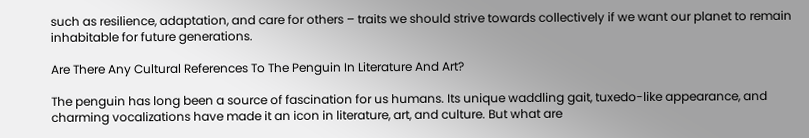such as resilience, adaptation, and care for others – traits we should strive towards collectively if we want our planet to remain inhabitable for future generations.

Are There Any Cultural References To The Penguin In Literature And Art?

The penguin has long been a source of fascination for us humans. Its unique waddling gait, tuxedo-like appearance, and charming vocalizations have made it an icon in literature, art, and culture. But what are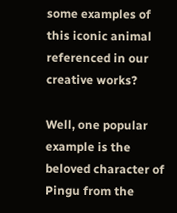some examples of this iconic animal referenced in our creative works?

Well, one popular example is the beloved character of Pingu from the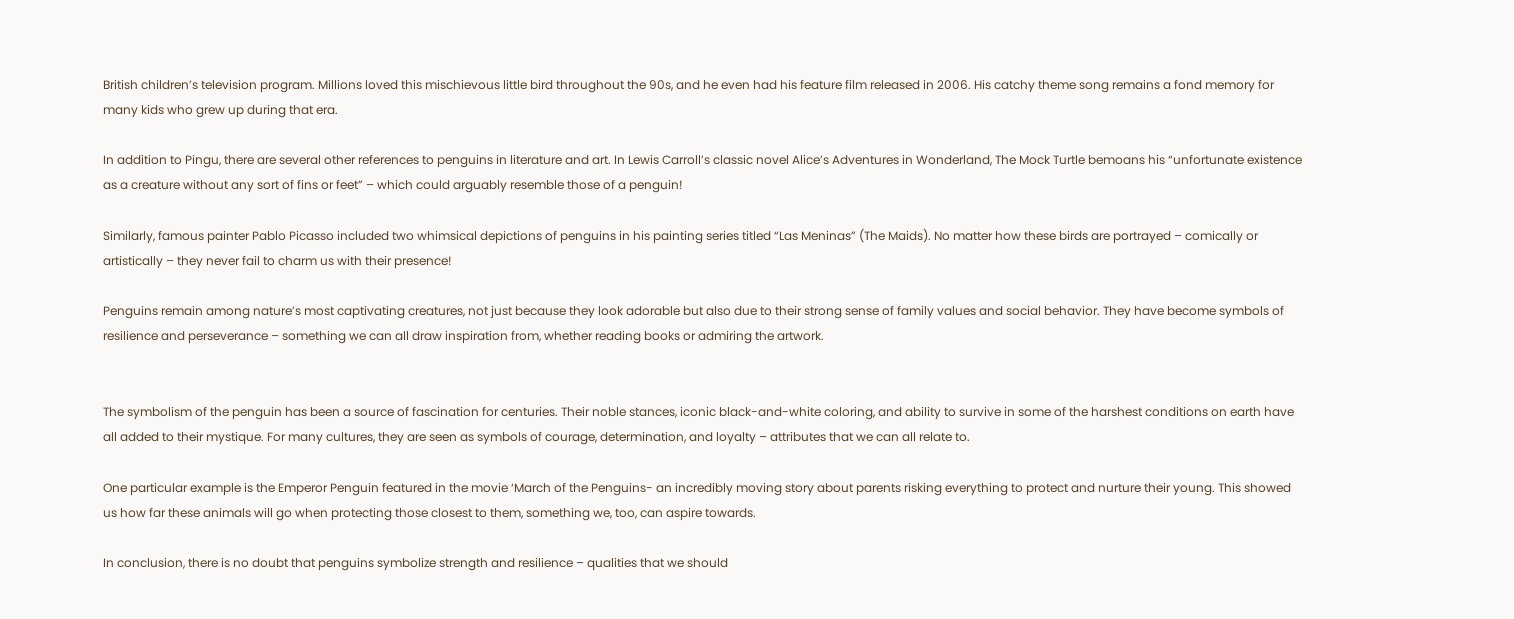British children’s television program. Millions loved this mischievous little bird throughout the 90s, and he even had his feature film released in 2006. His catchy theme song remains a fond memory for many kids who grew up during that era.

In addition to Pingu, there are several other references to penguins in literature and art. In Lewis Carroll’s classic novel Alice’s Adventures in Wonderland, The Mock Turtle bemoans his “unfortunate existence as a creature without any sort of fins or feet” – which could arguably resemble those of a penguin!

Similarly, famous painter Pablo Picasso included two whimsical depictions of penguins in his painting series titled “Las Meninas” (The Maids). No matter how these birds are portrayed – comically or artistically – they never fail to charm us with their presence!

Penguins remain among nature’s most captivating creatures, not just because they look adorable but also due to their strong sense of family values and social behavior. They have become symbols of resilience and perseverance – something we can all draw inspiration from, whether reading books or admiring the artwork.


The symbolism of the penguin has been a source of fascination for centuries. Their noble stances, iconic black-and-white coloring, and ability to survive in some of the harshest conditions on earth have all added to their mystique. For many cultures, they are seen as symbols of courage, determination, and loyalty – attributes that we can all relate to.

One particular example is the Emperor Penguin featured in the movie ‘March of the Penguins- an incredibly moving story about parents risking everything to protect and nurture their young. This showed us how far these animals will go when protecting those closest to them, something we, too, can aspire towards.

In conclusion, there is no doubt that penguins symbolize strength and resilience – qualities that we should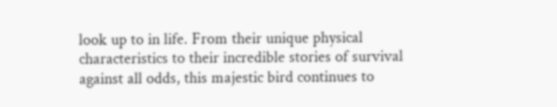look up to in life. From their unique physical characteristics to their incredible stories of survival against all odds, this majestic bird continues to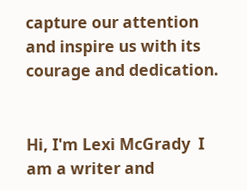capture our attention and inspire us with its courage and dedication.


Hi, I'm Lexi McGrady  I am a writer and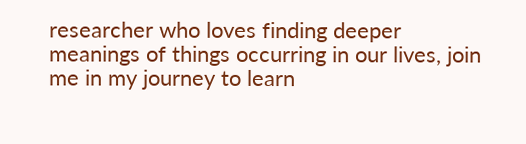researcher who loves finding deeper meanings of things occurring in our lives, join me in my journey to learn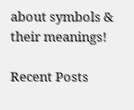about symbols & their meanings!

Recent Posts